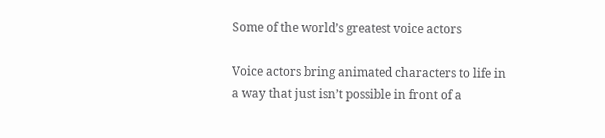Some of the world’s greatest voice actors

Voice actors bring animated characters to life in a way that just isn’t possible in front of a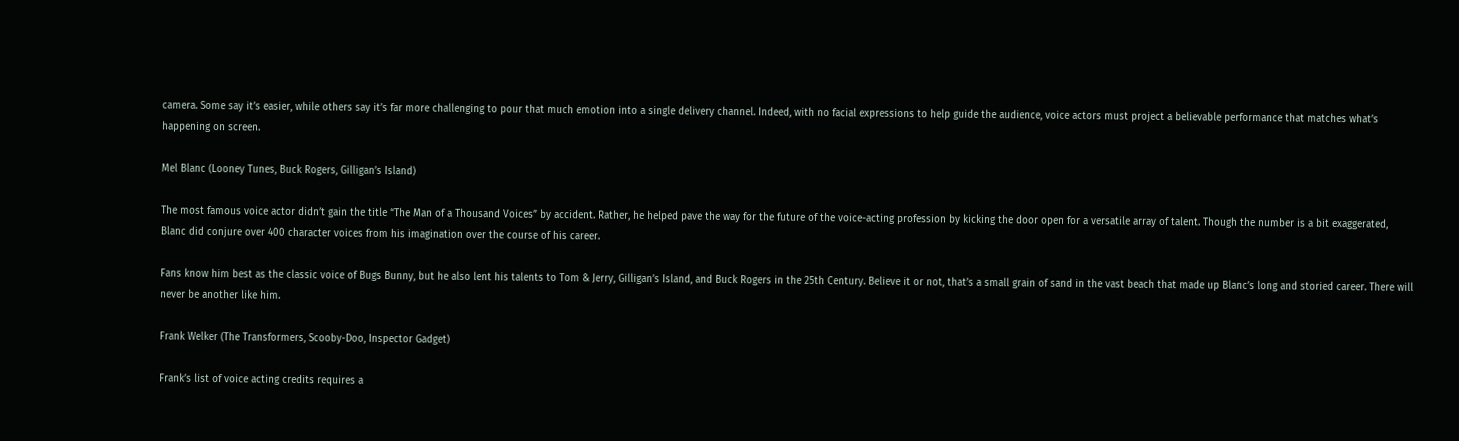camera. Some say it’s easier, while others say it’s far more challenging to pour that much emotion into a single delivery channel. Indeed, with no facial expressions to help guide the audience, voice actors must project a believable performance that matches what’s happening on screen.

Mel Blanc (Looney Tunes, Buck Rogers, Gilligan’s Island)

The most famous voice actor didn’t gain the title “The Man of a Thousand Voices” by accident. Rather, he helped pave the way for the future of the voice-acting profession by kicking the door open for a versatile array of talent. Though the number is a bit exaggerated, Blanc did conjure over 400 character voices from his imagination over the course of his career.

Fans know him best as the classic voice of Bugs Bunny, but he also lent his talents to Tom & Jerry, Gilligan’s Island, and Buck Rogers in the 25th Century. Believe it or not, that’s a small grain of sand in the vast beach that made up Blanc’s long and storied career. There will never be another like him.

Frank Welker (The Transformers, Scooby-Doo, Inspector Gadget)

Frank’s list of voice acting credits requires a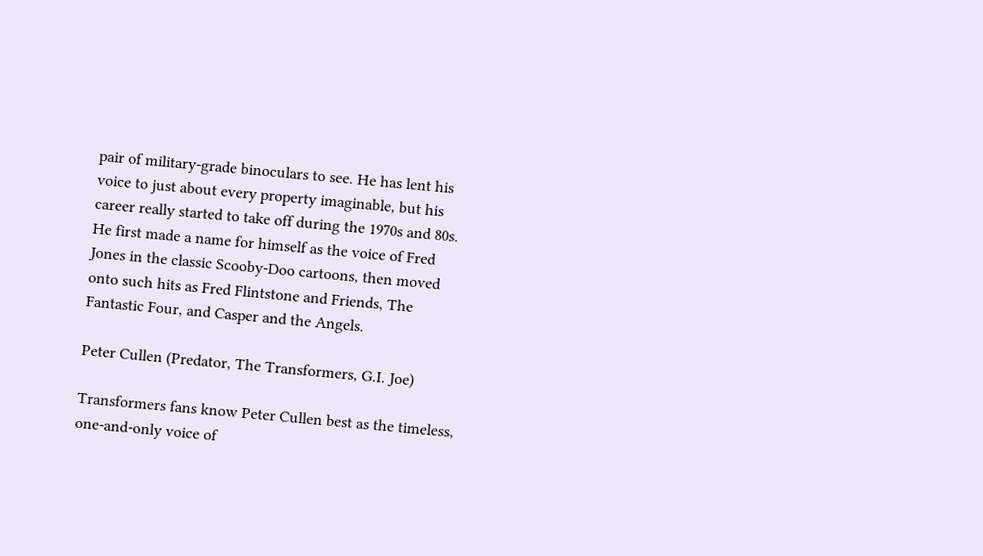pair of military-grade binoculars to see. He has lent his voice to just about every property imaginable, but his career really started to take off during the 1970s and 80s. He first made a name for himself as the voice of Fred Jones in the classic Scooby-Doo cartoons, then moved onto such hits as Fred Flintstone and Friends, The Fantastic Four, and Casper and the Angels.

Peter Cullen (Predator, The Transformers, G.I. Joe)

Transformers fans know Peter Cullen best as the timeless, one-and-only voice of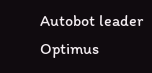Autobot leader Optimus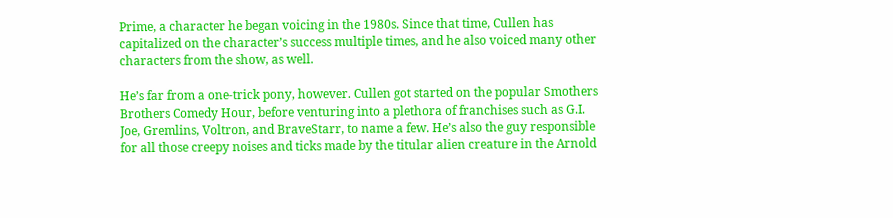Prime, a character he began voicing in the 1980s. Since that time, Cullen has capitalized on the character’s success multiple times, and he also voiced many other characters from the show, as well.

He’s far from a one-trick pony, however. Cullen got started on the popular Smothers Brothers Comedy Hour, before venturing into a plethora of franchises such as G.I. Joe, Gremlins, Voltron, and BraveStarr, to name a few. He’s also the guy responsible for all those creepy noises and ticks made by the titular alien creature in the Arnold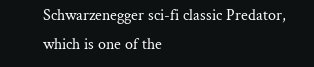Schwarzenegger sci-fi classic Predator, which is one of the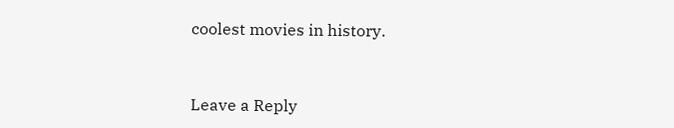coolest movies in history.



Leave a Reply